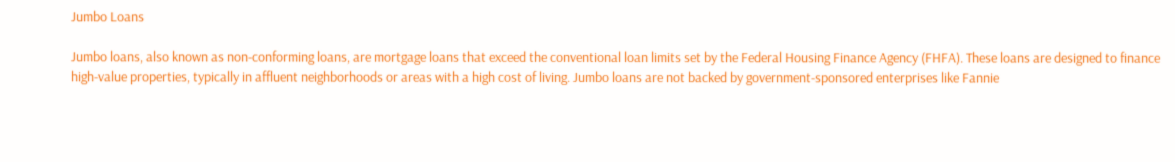Jumbo Loans

Jumbo loans, also known as non-conforming loans, are mortgage loans that exceed the conventional loan limits set by the Federal Housing Finance Agency (FHFA). These loans are designed to finance high-value properties, typically in affluent neighborhoods or areas with a high cost of living. Jumbo loans are not backed by government-sponsored enterprises like Fannie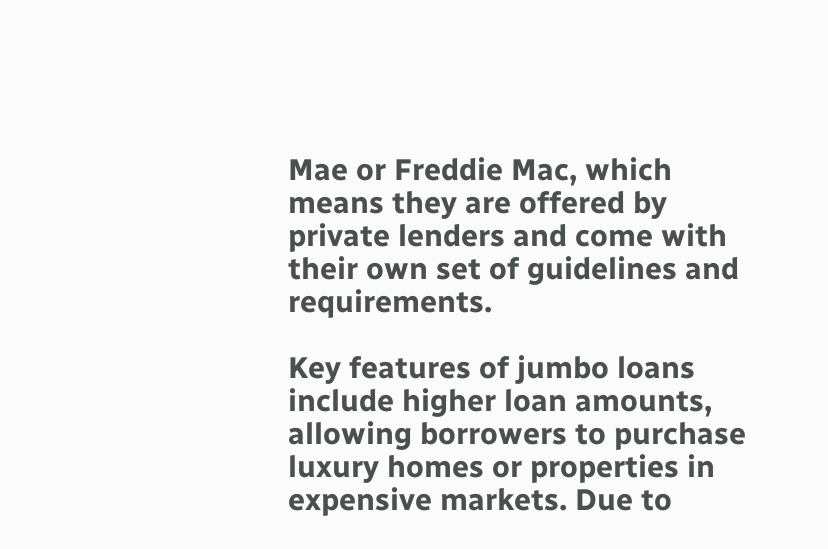Mae or Freddie Mac, which means they are offered by private lenders and come with their own set of guidelines and requirements.

Key features of jumbo loans include higher loan amounts, allowing borrowers to purchase luxury homes or properties in expensive markets. Due to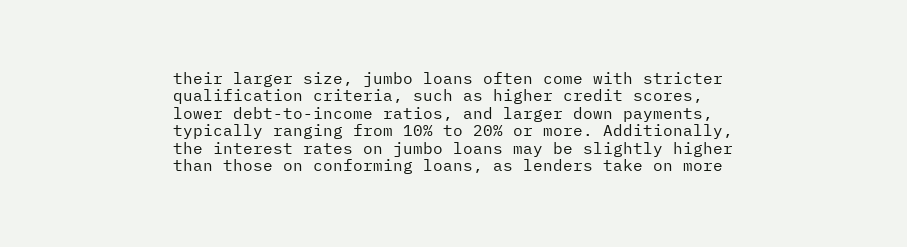their larger size, jumbo loans often come with stricter qualification criteria, such as higher credit scores, lower debt-to-income ratios, and larger down payments, typically ranging from 10% to 20% or more. Additionally, the interest rates on jumbo loans may be slightly higher than those on conforming loans, as lenders take on more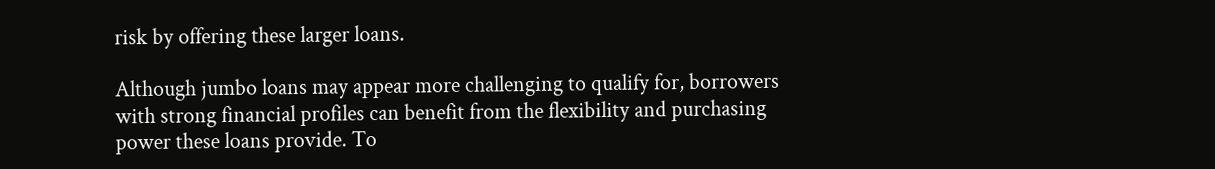risk by offering these larger loans.

Although jumbo loans may appear more challenging to qualify for, borrowers with strong financial profiles can benefit from the flexibility and purchasing power these loans provide. To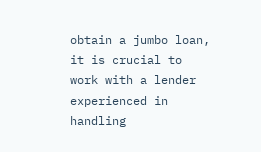obtain a jumbo loan, it is crucial to work with a lender experienced in handling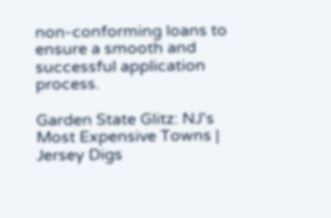non-conforming loans to ensure a smooth and successful application process.

Garden State Glitz: NJ's Most Expensive Towns | Jersey Digs